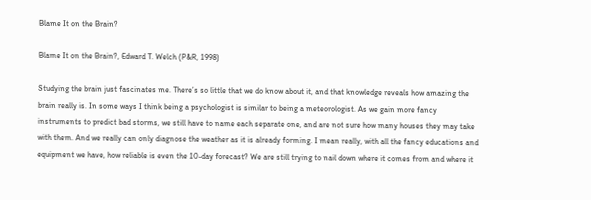Blame It on the Brain?

Blame It on the Brain?, Edward T. Welch (P&R, 1998)

Studying the brain just fascinates me. There’s so little that we do know about it, and that knowledge reveals how amazing the brain really is. In some ways I think being a psychologist is similar to being a meteorologist. As we gain more fancy instruments to predict bad storms, we still have to name each separate one, and are not sure how many houses they may take with them. And we really can only diagnose the weather as it is already forming. I mean really, with all the fancy educations and equipment we have, how reliable is even the 10-day forecast? We are still trying to nail down where it comes from and where it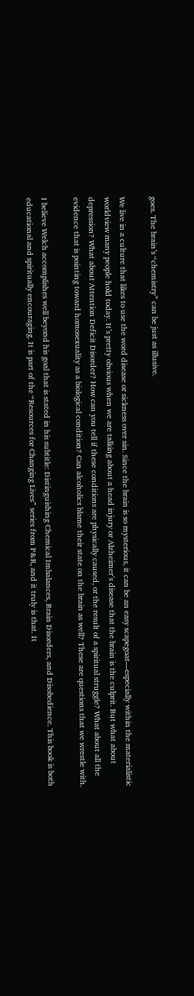goes. The brain’s “chemistry” can be just as illusive.

We live in a culture that likes to use the word disease or sickness over sin. Since the brain is so mysterious, it can be an easy scapegoat—especially within the materialistic worldview many people hold today. It’s pretty obvious when we are talking about a head injury or Alzheimer’s disease that the brain is the culprit. But what about depression? What about Attention Deficit Disorder? How can you tell if these conditions are physically caused, or the result of a spiritual struggle? What about all the evidence that is pointing toward homosexuality as a biological condition? Can alcoholics blame their state on the brain as well? These are questions that we wrestle with.

I believe Welch accomplishes well beyond his goal that is stated in his subtitle: Distinguishing Chemical Imbalances, Brain Disorders, and Disobedience. This book is both educational and spiritually encouraging. It is part of the “Resources for Changing Lives” series from P&R, and it truly is that. It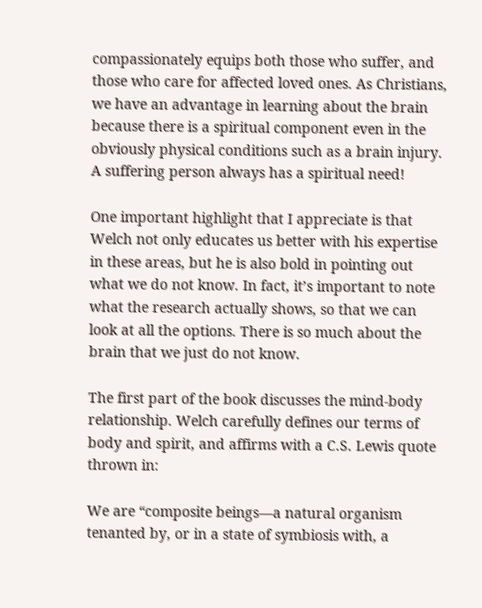compassionately equips both those who suffer, and those who care for affected loved ones. As Christians, we have an advantage in learning about the brain because there is a spiritual component even in the obviously physical conditions such as a brain injury. A suffering person always has a spiritual need!

One important highlight that I appreciate is that Welch not only educates us better with his expertise in these areas, but he is also bold in pointing out what we do not know. In fact, it’s important to note what the research actually shows, so that we can look at all the options. There is so much about the brain that we just do not know.

The first part of the book discusses the mind-body relationship. Welch carefully defines our terms of body and spirit, and affirms with a C.S. Lewis quote thrown in:

We are “composite beings—a natural organism tenanted by, or in a state of symbiosis with, a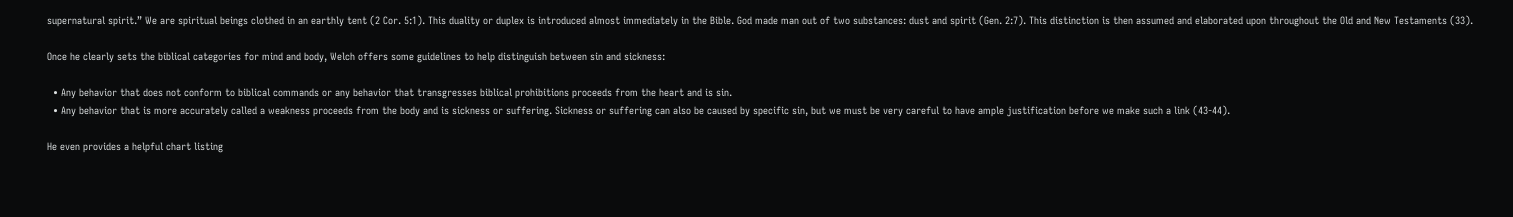supernatural spirit.” We are spiritual beings clothed in an earthly tent (2 Cor. 5:1). This duality or duplex is introduced almost immediately in the Bible. God made man out of two substances: dust and spirit (Gen. 2:7). This distinction is then assumed and elaborated upon throughout the Old and New Testaments (33).

Once he clearly sets the biblical categories for mind and body, Welch offers some guidelines to help distinguish between sin and sickness:

  • Any behavior that does not conform to biblical commands or any behavior that transgresses biblical prohibitions proceeds from the heart and is sin.
  • Any behavior that is more accurately called a weakness proceeds from the body and is sickness or suffering. Sickness or suffering can also be caused by specific sin, but we must be very careful to have ample justification before we make such a link (43-44).

He even provides a helpful chart listing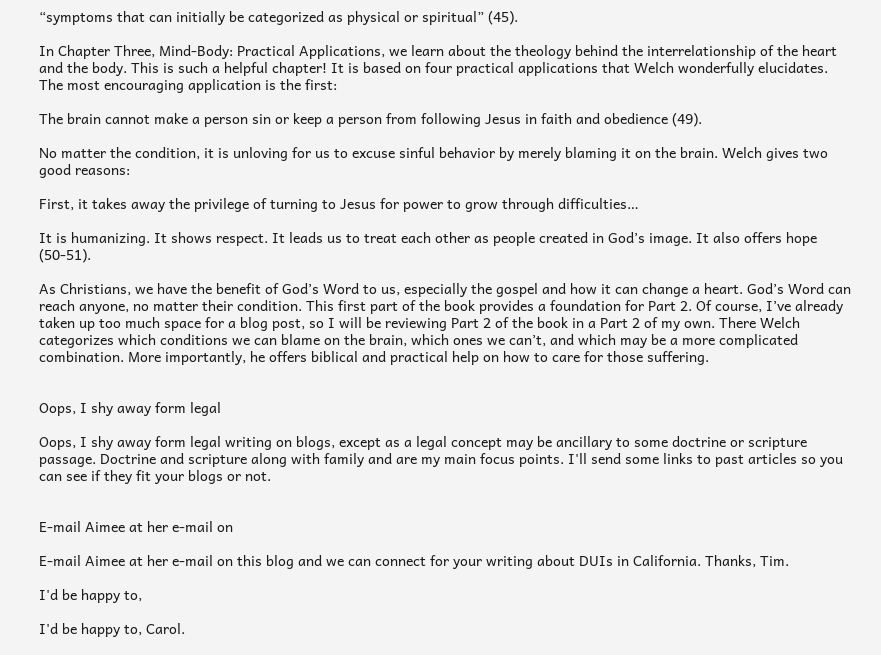“symptoms that can initially be categorized as physical or spiritual” (45).

In Chapter Three, Mind-Body: Practical Applications, we learn about the theology behind the interrelationship of the heart and the body. This is such a helpful chapter! It is based on four practical applications that Welch wonderfully elucidates. The most encouraging application is the first:

The brain cannot make a person sin or keep a person from following Jesus in faith and obedience (49).

No matter the condition, it is unloving for us to excuse sinful behavior by merely blaming it on the brain. Welch gives two good reasons:

First, it takes away the privilege of turning to Jesus for power to grow through difficulties…

It is humanizing. It shows respect. It leads us to treat each other as people created in God’s image. It also offers hope (50-51).

As Christians, we have the benefit of God’s Word to us, especially the gospel and how it can change a heart. God’s Word can reach anyone, no matter their condition. This first part of the book provides a foundation for Part 2. Of course, I’ve already taken up too much space for a blog post, so I will be reviewing Part 2 of the book in a Part 2 of my own. There Welch categorizes which conditions we can blame on the brain, which ones we can’t, and which may be a more complicated combination. More importantly, he offers biblical and practical help on how to care for those suffering.


Oops, I shy away form legal

Oops, I shy away form legal writing on blogs, except as a legal concept may be ancillary to some doctrine or scripture passage. Doctrine and scripture along with family and are my main focus points. I'll send some links to past articles so you can see if they fit your blogs or not.


E-mail Aimee at her e-mail on

E-mail Aimee at her e-mail on this blog and we can connect for your writing about DUIs in California. Thanks, Tim.

I'd be happy to,

I'd be happy to, Carol.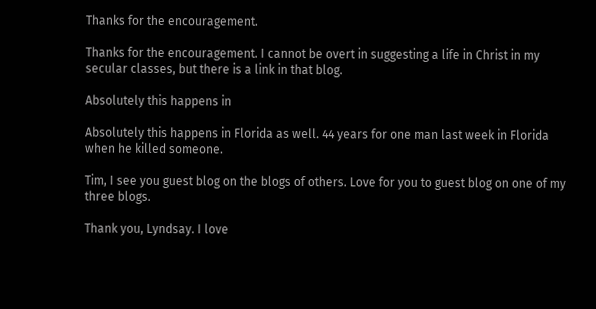Thanks for the encouragement.

Thanks for the encouragement. I cannot be overt in suggesting a life in Christ in my secular classes, but there is a link in that blog.

Absolutely this happens in

Absolutely this happens in Florida as well. 44 years for one man last week in Florida when he killed someone.

Tim, I see you guest blog on the blogs of others. Love for you to guest blog on one of my three blogs.

Thank you, Lyndsay. I love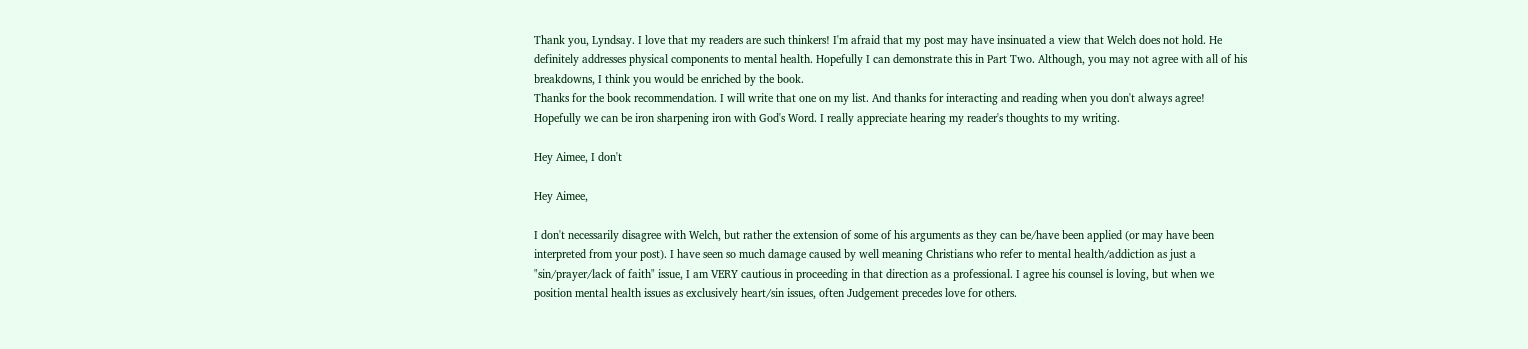Thank you, Lyndsay. I love that my readers are such thinkers! I'm afraid that my post may have insinuated a view that Welch does not hold. He definitely addresses physical components to mental health. Hopefully I can demonstrate this in Part Two. Although, you may not agree with all of his breakdowns, I think you would be enriched by the book.
Thanks for the book recommendation. I will write that one on my list. And thanks for interacting and reading when you don't always agree! Hopefully we can be iron sharpening iron with God's Word. I really appreciate hearing my reader's thoughts to my writing.

Hey Aimee, I don't

Hey Aimee,

I don't necessarily disagree with Welch, but rather the extension of some of his arguments as they can be/have been applied (or may have been interpreted from your post). I have seen so much damage caused by well meaning Christians who refer to mental health/addiction as just a "sin/prayer/lack of faith" issue, I am VERY cautious in proceeding in that direction as a professional. I agree his counsel is loving, but when we position mental health issues as exclusively heart/sin issues, often Judgement precedes love for others.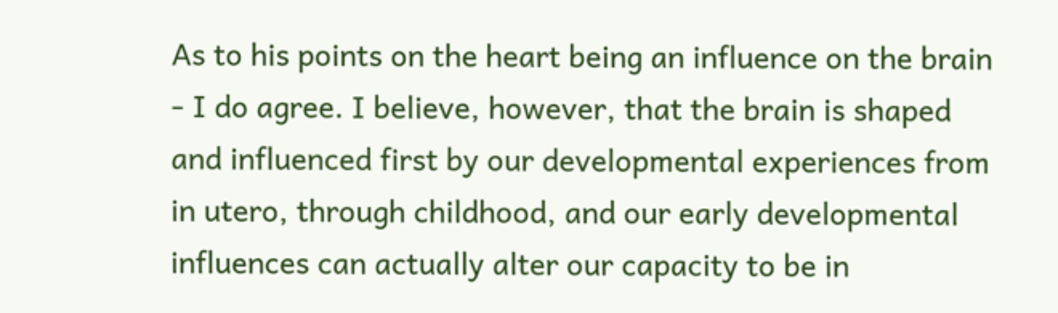As to his points on the heart being an influence on the brain - I do agree. I believe, however, that the brain is shaped and influenced first by our developmental experiences from in utero, through childhood, and our early developmental influences can actually alter our capacity to be in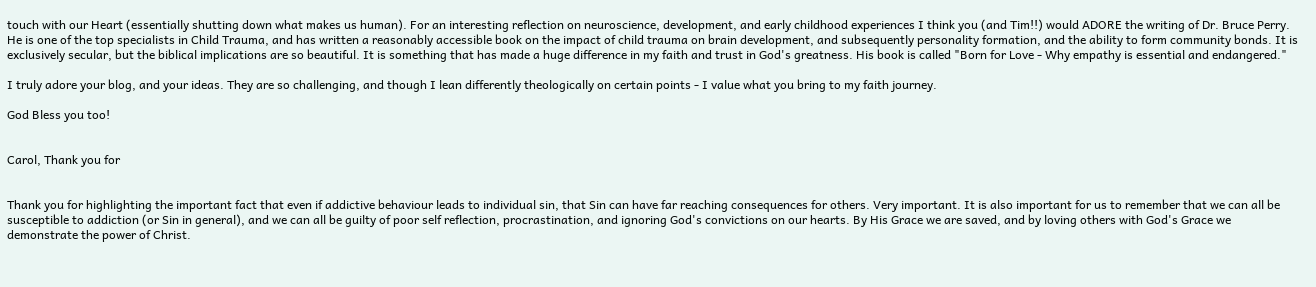touch with our Heart (essentially shutting down what makes us human). For an interesting reflection on neuroscience, development, and early childhood experiences I think you (and Tim!!) would ADORE the writing of Dr. Bruce Perry. He is one of the top specialists in Child Trauma, and has written a reasonably accessible book on the impact of child trauma on brain development, and subsequently personality formation, and the ability to form community bonds. It is exclusively secular, but the biblical implications are so beautiful. It is something that has made a huge difference in my faith and trust in God's greatness. His book is called "Born for Love - Why empathy is essential and endangered."

I truly adore your blog, and your ideas. They are so challenging, and though I lean differently theologically on certain points - I value what you bring to my faith journey.

God Bless you too!


Carol, Thank you for


Thank you for highlighting the important fact that even if addictive behaviour leads to individual sin, that Sin can have far reaching consequences for others. Very important. It is also important for us to remember that we can all be susceptible to addiction (or Sin in general), and we can all be guilty of poor self reflection, procrastination, and ignoring God's convictions on our hearts. By His Grace we are saved, and by loving others with God's Grace we demonstrate the power of Christ.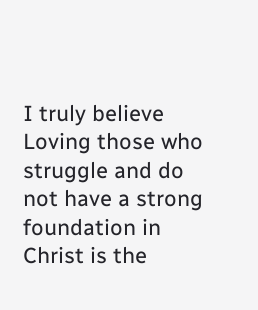I truly believe Loving those who struggle and do not have a strong foundation in Christ is the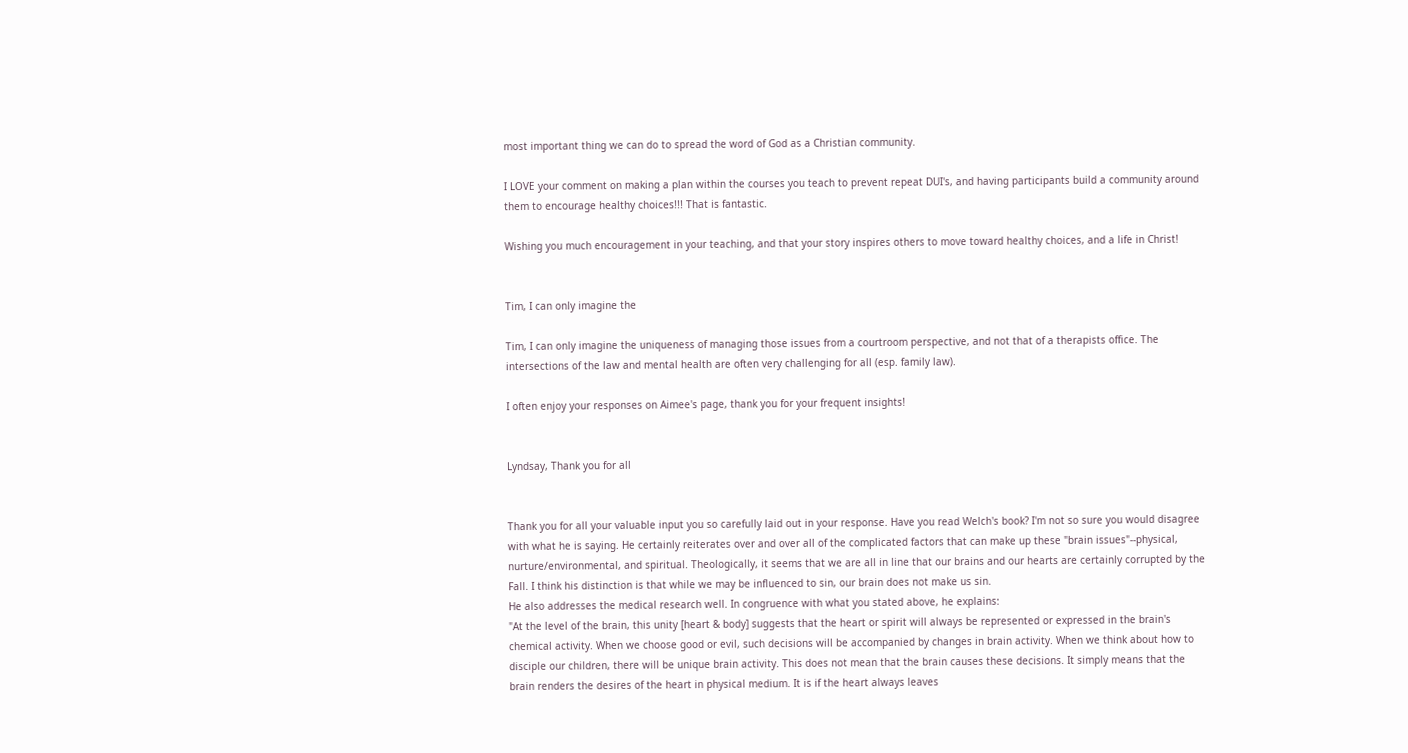most important thing we can do to spread the word of God as a Christian community.

I LOVE your comment on making a plan within the courses you teach to prevent repeat DUI's, and having participants build a community around them to encourage healthy choices!!! That is fantastic.

Wishing you much encouragement in your teaching, and that your story inspires others to move toward healthy choices, and a life in Christ!


Tim, I can only imagine the

Tim, I can only imagine the uniqueness of managing those issues from a courtroom perspective, and not that of a therapists office. The intersections of the law and mental health are often very challenging for all (esp. family law).

I often enjoy your responses on Aimee's page, thank you for your frequent insights!


Lyndsay, Thank you for all


Thank you for all your valuable input you so carefully laid out in your response. Have you read Welch's book? I'm not so sure you would disagree with what he is saying. He certainly reiterates over and over all of the complicated factors that can make up these "brain issues"--physical, nurture/environmental, and spiritual. Theologically, it seems that we are all in line that our brains and our hearts are certainly corrupted by the Fall. I think his distinction is that while we may be influenced to sin, our brain does not make us sin.
He also addresses the medical research well. In congruence with what you stated above, he explains:
"At the level of the brain, this unity [heart & body] suggests that the heart or spirit will always be represented or expressed in the brain's chemical activity. When we choose good or evil, such decisions will be accompanied by changes in brain activity. When we think about how to disciple our children, there will be unique brain activity. This does not mean that the brain causes these decisions. It simply means that the brain renders the desires of the heart in physical medium. It is if the heart always leaves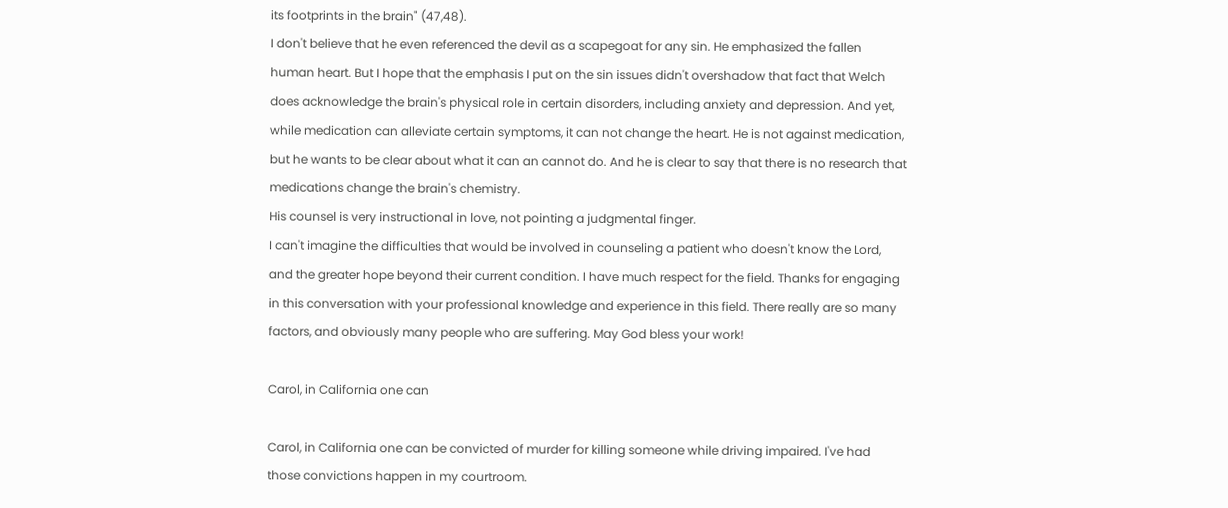its footprints in the brain" (47,48).
I don't believe that he even referenced the devil as a scapegoat for any sin. He emphasized the fallen human heart. But I hope that the emphasis I put on the sin issues didn't overshadow that fact that Welch does acknowledge the brain's physical role in certain disorders, including anxiety and depression. And yet, while medication can alleviate certain symptoms, it can not change the heart. He is not against medication, but he wants to be clear about what it can an cannot do. And he is clear to say that there is no research that medications change the brain's chemistry.
His counsel is very instructional in love, not pointing a judgmental finger.
I can't imagine the difficulties that would be involved in counseling a patient who doesn't know the Lord, and the greater hope beyond their current condition. I have much respect for the field. Thanks for engaging in this conversation with your professional knowledge and experience in this field. There really are so many factors, and obviously many people who are suffering. May God bless your work!

Carol, in California one can

Carol, in California one can be convicted of murder for killing someone while driving impaired. I've had those convictions happen in my courtroom.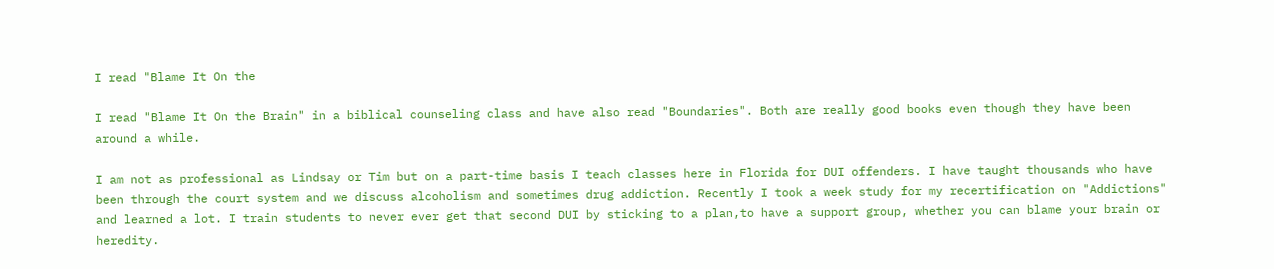I read "Blame It On the

I read "Blame It On the Brain" in a biblical counseling class and have also read "Boundaries". Both are really good books even though they have been around a while.

I am not as professional as Lindsay or Tim but on a part-time basis I teach classes here in Florida for DUI offenders. I have taught thousands who have been through the court system and we discuss alcoholism and sometimes drug addiction. Recently I took a week study for my recertification on "Addictions" and learned a lot. I train students to never ever get that second DUI by sticking to a plan,to have a support group, whether you can blame your brain or heredity.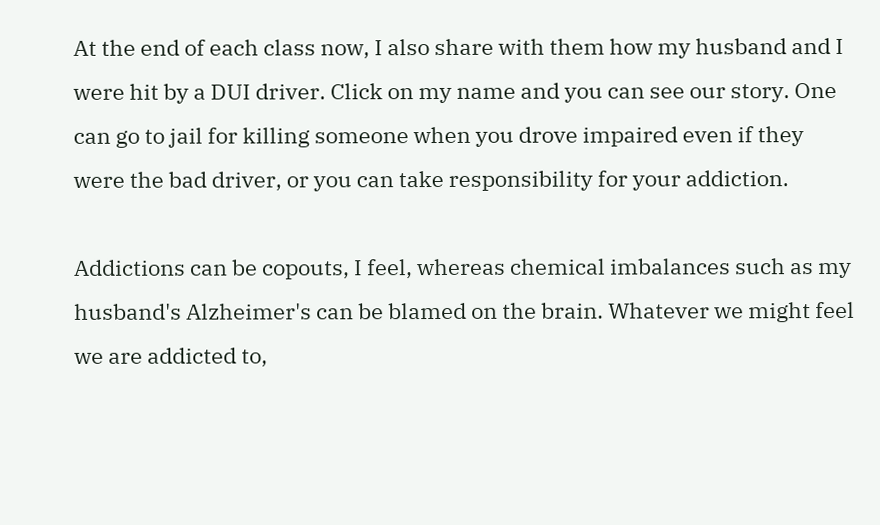At the end of each class now, I also share with them how my husband and I were hit by a DUI driver. Click on my name and you can see our story. One can go to jail for killing someone when you drove impaired even if they were the bad driver, or you can take responsibility for your addiction.

Addictions can be copouts, I feel, whereas chemical imbalances such as my husband's Alzheimer's can be blamed on the brain. Whatever we might feel we are addicted to,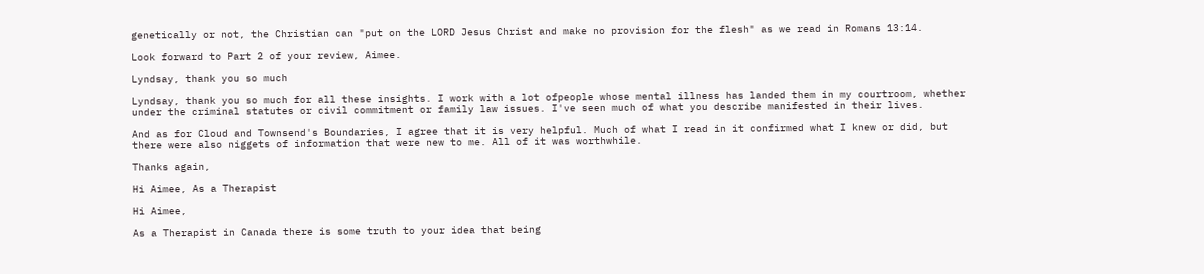genetically or not, the Christian can "put on the LORD Jesus Christ and make no provision for the flesh" as we read in Romans 13:14.

Look forward to Part 2 of your review, Aimee.

Lyndsay, thank you so much

Lyndsay, thank you so much for all these insights. I work with a lot ofpeople whose mental illness has landed them in my courtroom, whether under the criminal statutes or civil commitment or family law issues. I've seen much of what you describe manifested in their lives.

And as for Cloud and Townsend's Boundaries, I agree that it is very helpful. Much of what I read in it confirmed what I knew or did, but there were also niggets of information that were new to me. All of it was worthwhile.

Thanks again,

Hi Aimee, As a Therapist

Hi Aimee,

As a Therapist in Canada there is some truth to your idea that being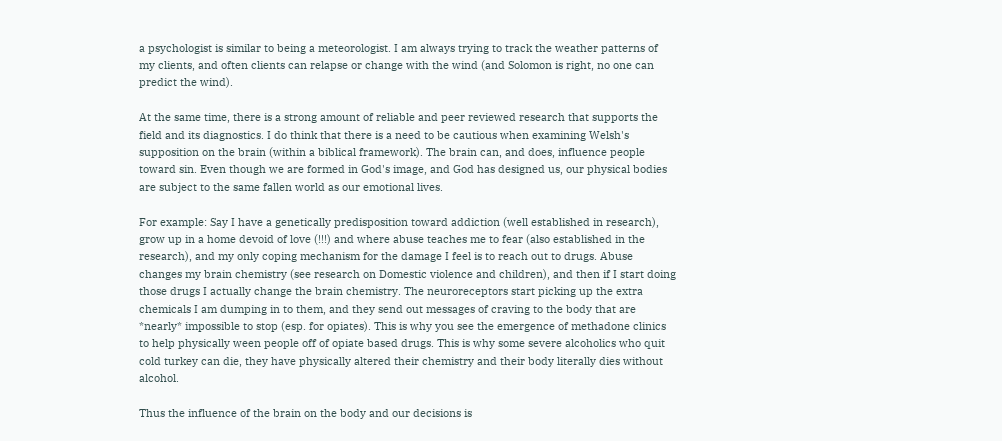a psychologist is similar to being a meteorologist. I am always trying to track the weather patterns of my clients, and often clients can relapse or change with the wind (and Solomon is right, no one can predict the wind).

At the same time, there is a strong amount of reliable and peer reviewed research that supports the field and its diagnostics. I do think that there is a need to be cautious when examining Welsh's supposition on the brain (within a biblical framework). The brain can, and does, influence people toward sin. Even though we are formed in God's image, and God has designed us, our physical bodies are subject to the same fallen world as our emotional lives.

For example: Say I have a genetically predisposition toward addiction (well established in research), grow up in a home devoid of love (!!!) and where abuse teaches me to fear (also established in the research), and my only coping mechanism for the damage I feel is to reach out to drugs. Abuse changes my brain chemistry (see research on Domestic violence and children), and then if I start doing those drugs I actually change the brain chemistry. The neuroreceptors start picking up the extra chemicals I am dumping in to them, and they send out messages of craving to the body that are *nearly* impossible to stop (esp. for opiates). This is why you see the emergence of methadone clinics to help physically ween people off of opiate based drugs. This is why some severe alcoholics who quit cold turkey can die, they have physically altered their chemistry and their body literally dies without alcohol.

Thus the influence of the brain on the body and our decisions is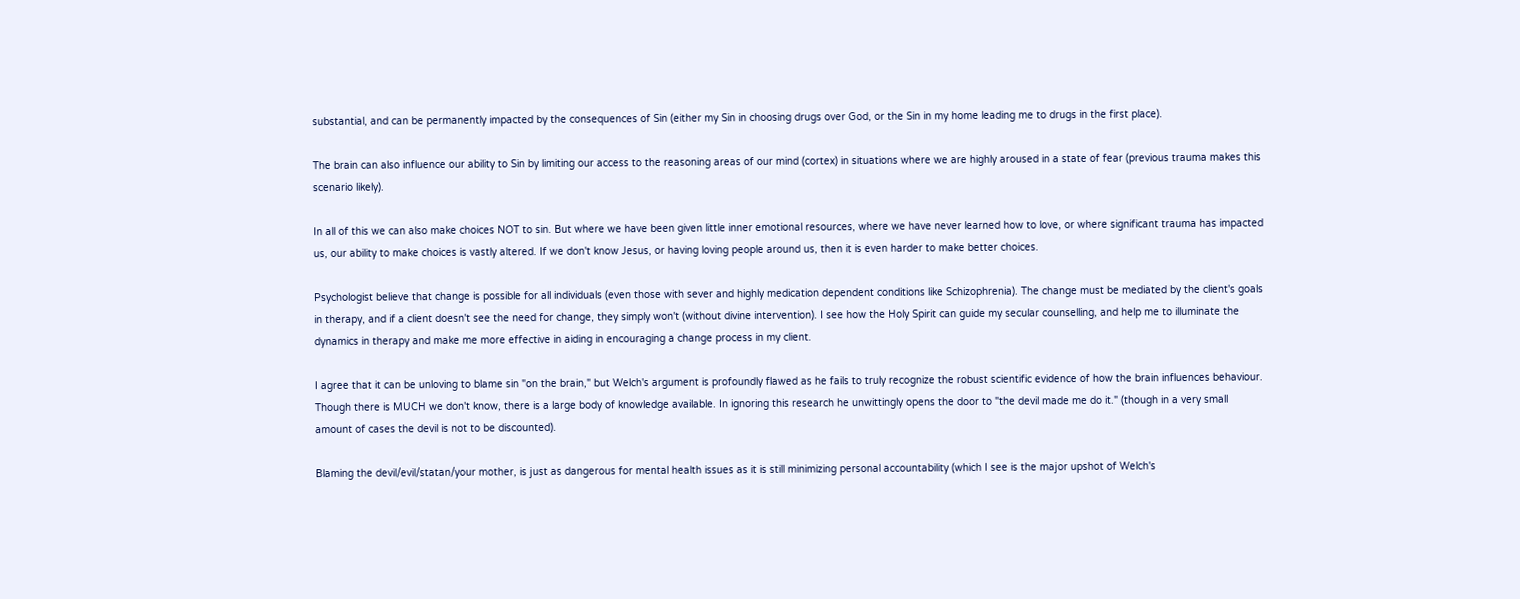substantial, and can be permanently impacted by the consequences of Sin (either my Sin in choosing drugs over God, or the Sin in my home leading me to drugs in the first place).

The brain can also influence our ability to Sin by limiting our access to the reasoning areas of our mind (cortex) in situations where we are highly aroused in a state of fear (previous trauma makes this scenario likely).

In all of this we can also make choices NOT to sin. But where we have been given little inner emotional resources, where we have never learned how to love, or where significant trauma has impacted us, our ability to make choices is vastly altered. If we don't know Jesus, or having loving people around us, then it is even harder to make better choices.

Psychologist believe that change is possible for all individuals (even those with sever and highly medication dependent conditions like Schizophrenia). The change must be mediated by the client's goals in therapy, and if a client doesn't see the need for change, they simply won't (without divine intervention). I see how the Holy Spirit can guide my secular counselling, and help me to illuminate the dynamics in therapy and make me more effective in aiding in encouraging a change process in my client.

I agree that it can be unloving to blame sin "on the brain," but Welch's argument is profoundly flawed as he fails to truly recognize the robust scientific evidence of how the brain influences behaviour. Though there is MUCH we don't know, there is a large body of knowledge available. In ignoring this research he unwittingly opens the door to "the devil made me do it." (though in a very small amount of cases the devil is not to be discounted).

Blaming the devil/evil/statan/your mother, is just as dangerous for mental health issues as it is still minimizing personal accountability (which I see is the major upshot of Welch's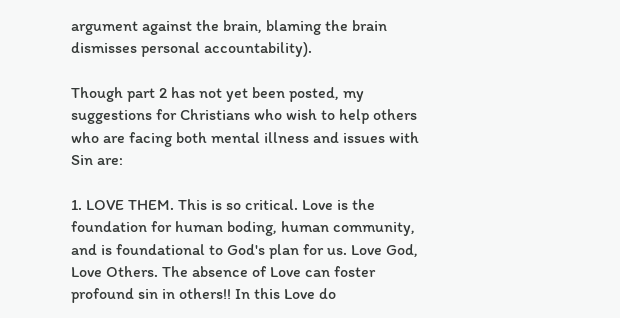argument against the brain, blaming the brain dismisses personal accountability).

Though part 2 has not yet been posted, my suggestions for Christians who wish to help others who are facing both mental illness and issues with Sin are:

1. LOVE THEM. This is so critical. Love is the foundation for human boding, human community, and is foundational to God's plan for us. Love God, Love Others. The absence of Love can foster profound sin in others!! In this Love do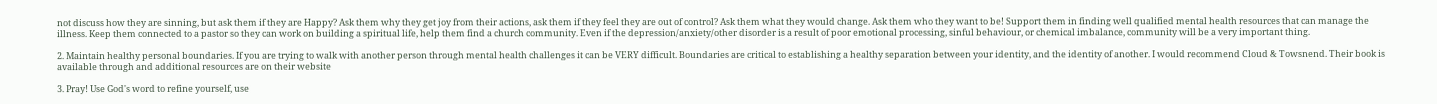not discuss how they are sinning, but ask them if they are Happy? Ask them why they get joy from their actions, ask them if they feel they are out of control? Ask them what they would change. Ask them who they want to be! Support them in finding well qualified mental health resources that can manage the illness. Keep them connected to a pastor so they can work on building a spiritual life, help them find a church community. Even if the depression/anxiety/other disorder is a result of poor emotional processing, sinful behaviour, or chemical imbalance, community will be a very important thing.

2. Maintain healthy personal boundaries. If you are trying to walk with another person through mental health challenges it can be VERY difficult. Boundaries are critical to establishing a healthy separation between your identity, and the identity of another. I would recommend Cloud & Towsnend. Their book is available through and additional resources are on their website

3. Pray! Use God's word to refine yourself, use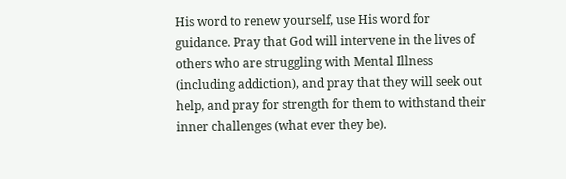His word to renew yourself, use His word for guidance. Pray that God will intervene in the lives of others who are struggling with Mental Illness (including addiction), and pray that they will seek out help, and pray for strength for them to withstand their inner challenges (what ever they be).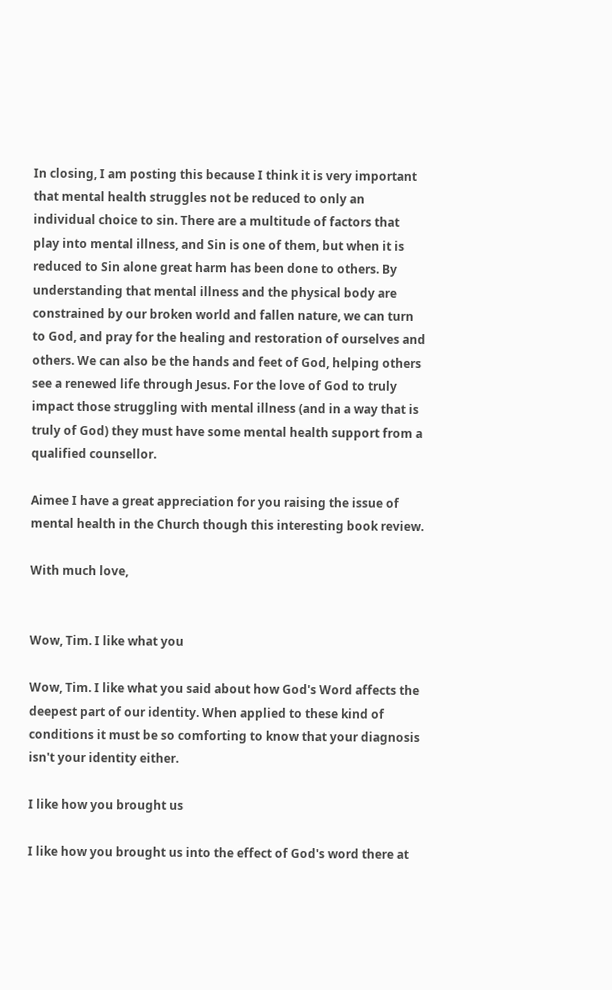In closing, I am posting this because I think it is very important that mental health struggles not be reduced to only an individual choice to sin. There are a multitude of factors that play into mental illness, and Sin is one of them, but when it is reduced to Sin alone great harm has been done to others. By understanding that mental illness and the physical body are constrained by our broken world and fallen nature, we can turn to God, and pray for the healing and restoration of ourselves and others. We can also be the hands and feet of God, helping others see a renewed life through Jesus. For the love of God to truly impact those struggling with mental illness (and in a way that is truly of God) they must have some mental health support from a qualified counsellor.

Aimee I have a great appreciation for you raising the issue of mental health in the Church though this interesting book review.

With much love,


Wow, Tim. I like what you

Wow, Tim. I like what you said about how God's Word affects the deepest part of our identity. When applied to these kind of conditions it must be so comforting to know that your diagnosis isn't your identity either.

I like how you brought us

I like how you brought us into the effect of God's word there at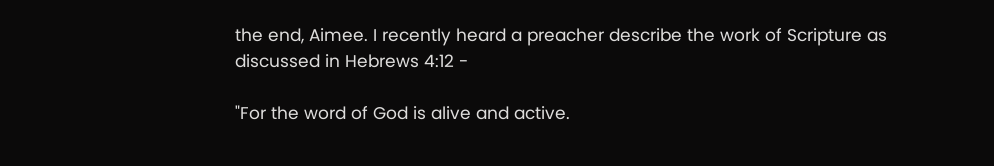the end, Aimee. I recently heard a preacher describe the work of Scripture as discussed in Hebrews 4:12 -

"For the word of God is alive and active.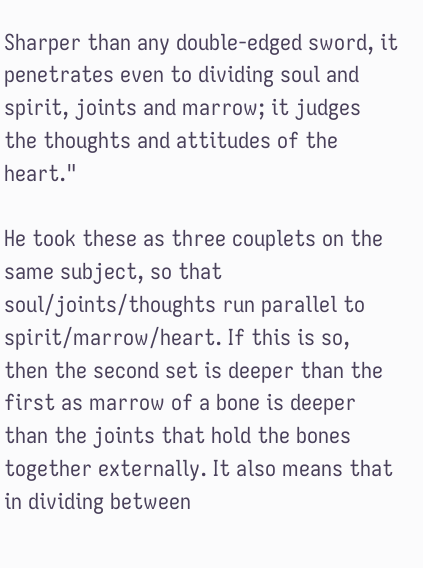Sharper than any double-edged sword, it penetrates even to dividing soul and spirit, joints and marrow; it judges the thoughts and attitudes of the heart."

He took these as three couplets on the same subject, so that soul/joints/thoughts run parallel to spirit/marrow/heart. If this is so, then the second set is deeper than the first as marrow of a bone is deeper than the joints that hold the bones together externally. It also means that in dividing between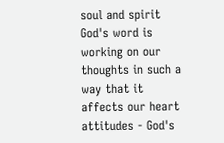soul and spirit God's word is working on our thoughts in such a way that it affects our heart attitudes - God's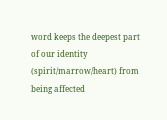word keeps the deepest part of our identity (spirit/marrow/heart) from being affected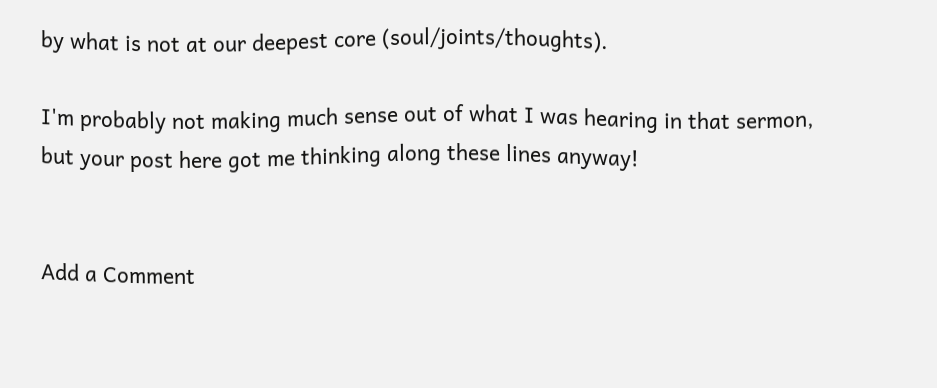by what is not at our deepest core (soul/joints/thoughts).

I'm probably not making much sense out of what I was hearing in that sermon, but your post here got me thinking along these lines anyway!


Add a Comment